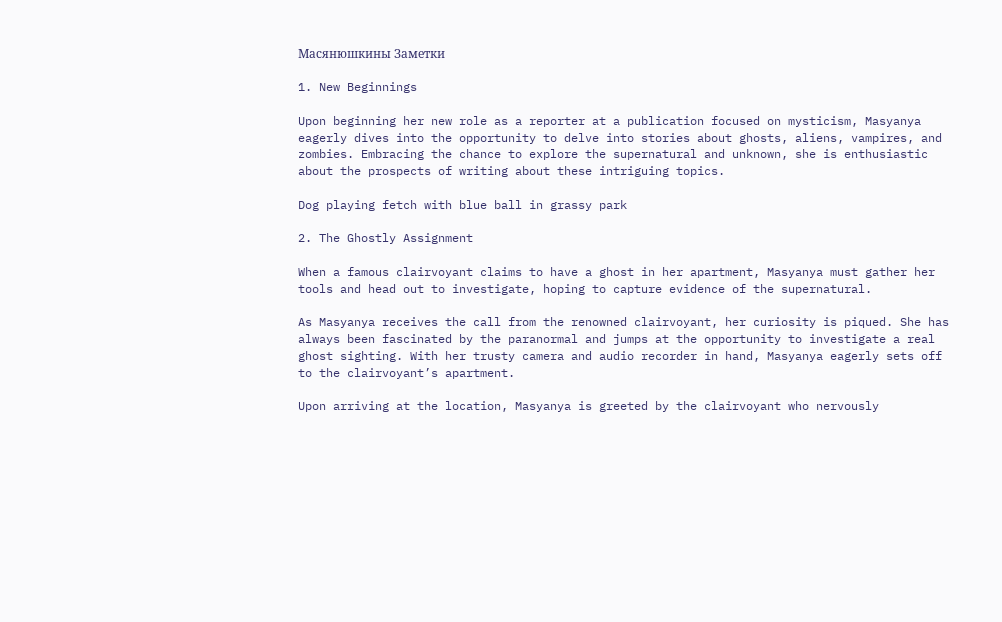Масянюшкины Заметки

1. New Beginnings

Upon beginning her new role as a reporter at a publication focused on mysticism, Masyanya eagerly dives into the opportunity to delve into stories about ghosts, aliens, vampires, and zombies. Embracing the chance to explore the supernatural and unknown, she is enthusiastic about the prospects of writing about these intriguing topics.

Dog playing fetch with blue ball in grassy park

2. The Ghostly Assignment

When a famous clairvoyant claims to have a ghost in her apartment, Masyanya must gather her tools and head out to investigate, hoping to capture evidence of the supernatural.

As Masyanya receives the call from the renowned clairvoyant, her curiosity is piqued. She has always been fascinated by the paranormal and jumps at the opportunity to investigate a real ghost sighting. With her trusty camera and audio recorder in hand, Masyanya eagerly sets off to the clairvoyant’s apartment.

Upon arriving at the location, Masyanya is greeted by the clairvoyant who nervously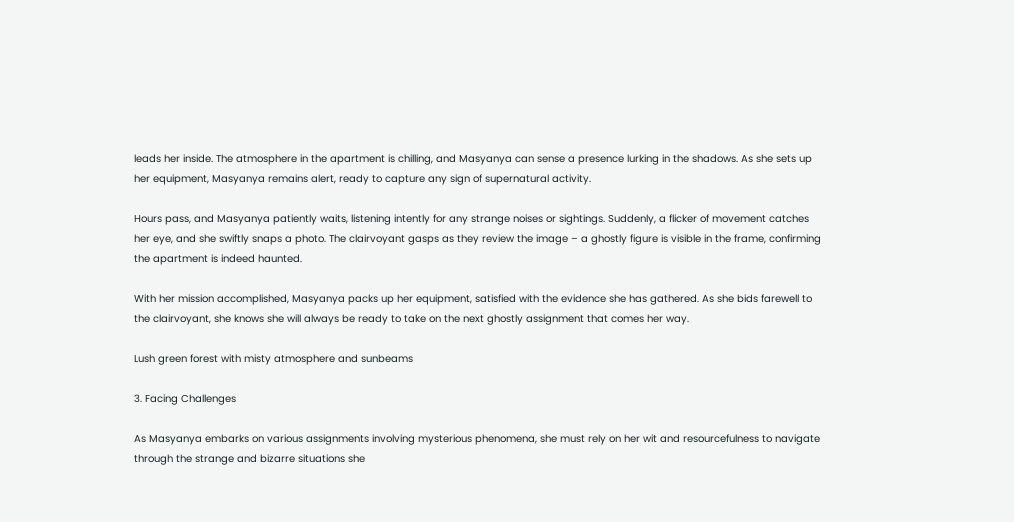leads her inside. The atmosphere in the apartment is chilling, and Masyanya can sense a presence lurking in the shadows. As she sets up her equipment, Masyanya remains alert, ready to capture any sign of supernatural activity.

Hours pass, and Masyanya patiently waits, listening intently for any strange noises or sightings. Suddenly, a flicker of movement catches her eye, and she swiftly snaps a photo. The clairvoyant gasps as they review the image – a ghostly figure is visible in the frame, confirming the apartment is indeed haunted.

With her mission accomplished, Masyanya packs up her equipment, satisfied with the evidence she has gathered. As she bids farewell to the clairvoyant, she knows she will always be ready to take on the next ghostly assignment that comes her way.

Lush green forest with misty atmosphere and sunbeams

3. Facing Challenges

As Masyanya embarks on various assignments involving mysterious phenomena, she must rely on her wit and resourcefulness to navigate through the strange and bizarre situations she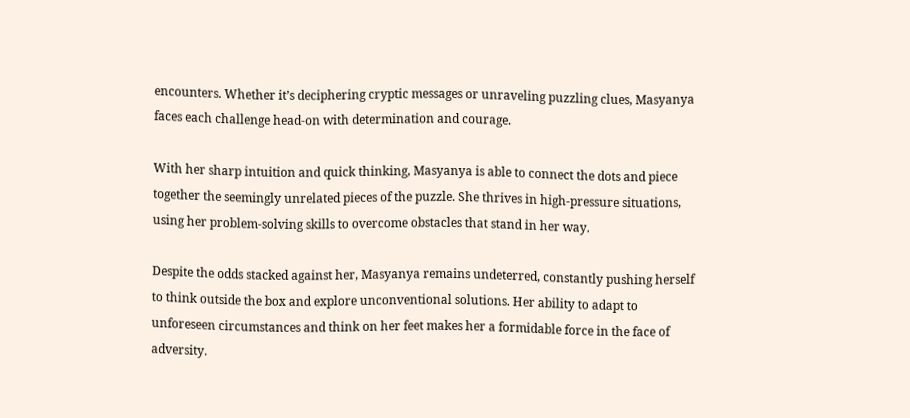encounters. Whether it’s deciphering cryptic messages or unraveling puzzling clues, Masyanya faces each challenge head-on with determination and courage.

With her sharp intuition and quick thinking, Masyanya is able to connect the dots and piece together the seemingly unrelated pieces of the puzzle. She thrives in high-pressure situations, using her problem-solving skills to overcome obstacles that stand in her way.

Despite the odds stacked against her, Masyanya remains undeterred, constantly pushing herself to think outside the box and explore unconventional solutions. Her ability to adapt to unforeseen circumstances and think on her feet makes her a formidable force in the face of adversity.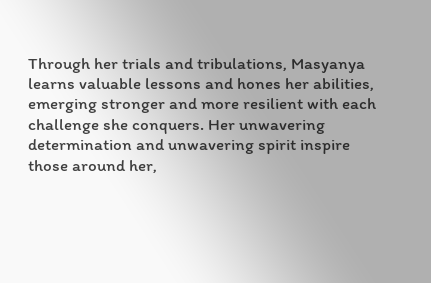Through her trials and tribulations, Masyanya learns valuable lessons and hones her abilities, emerging stronger and more resilient with each challenge she conquers. Her unwavering determination and unwavering spirit inspire those around her,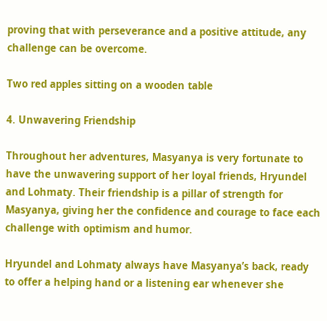proving that with perseverance and a positive attitude, any challenge can be overcome.

Two red apples sitting on a wooden table

4. Unwavering Friendship

Throughout her adventures, Masyanya is very fortunate to have the unwavering support of her loyal friends, Hryundel and Lohmaty. Their friendship is a pillar of strength for Masyanya, giving her the confidence and courage to face each challenge with optimism and humor.

Hryundel and Lohmaty always have Masyanya’s back, ready to offer a helping hand or a listening ear whenever she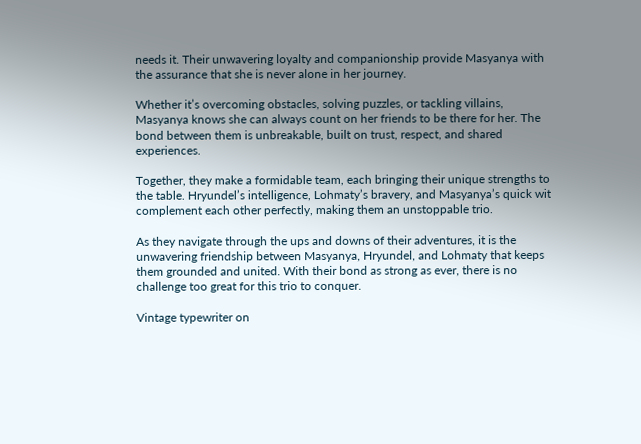needs it. Their unwavering loyalty and companionship provide Masyanya with the assurance that she is never alone in her journey.

Whether it’s overcoming obstacles, solving puzzles, or tackling villains, Masyanya knows she can always count on her friends to be there for her. The bond between them is unbreakable, built on trust, respect, and shared experiences.

Together, they make a formidable team, each bringing their unique strengths to the table. Hryundel’s intelligence, Lohmaty’s bravery, and Masyanya’s quick wit complement each other perfectly, making them an unstoppable trio.

As they navigate through the ups and downs of their adventures, it is the unwavering friendship between Masyanya, Hryundel, and Lohmaty that keeps them grounded and united. With their bond as strong as ever, there is no challenge too great for this trio to conquer.

Vintage typewriter on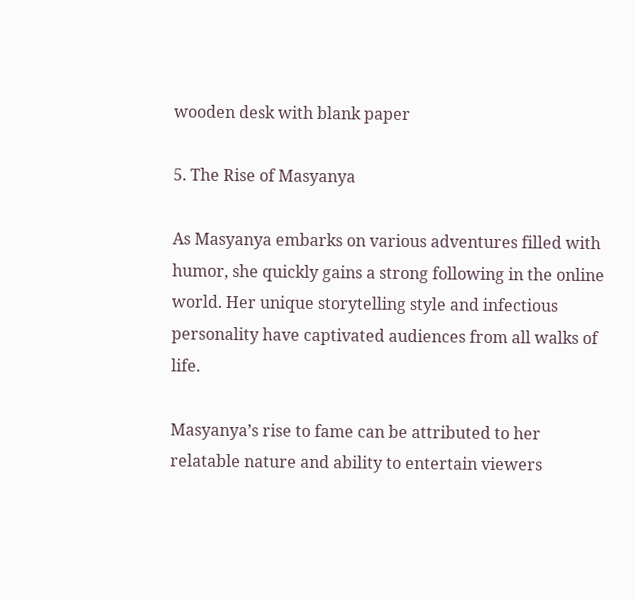wooden desk with blank paper

5. The Rise of Masyanya

As Masyanya embarks on various adventures filled with humor, she quickly gains a strong following in the online world. Her unique storytelling style and infectious personality have captivated audiences from all walks of life.

Masyanya’s rise to fame can be attributed to her relatable nature and ability to entertain viewers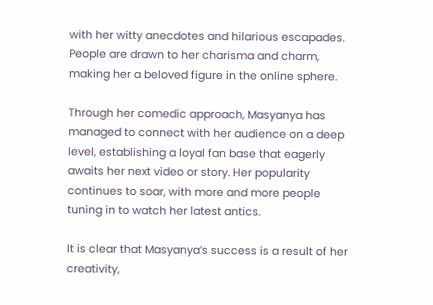with her witty anecdotes and hilarious escapades. People are drawn to her charisma and charm, making her a beloved figure in the online sphere.

Through her comedic approach, Masyanya has managed to connect with her audience on a deep level, establishing a loyal fan base that eagerly awaits her next video or story. Her popularity continues to soar, with more and more people tuning in to watch her latest antics.

It is clear that Masyanya’s success is a result of her creativity,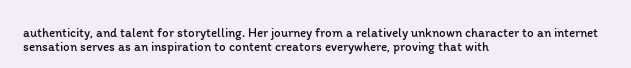authenticity, and talent for storytelling. Her journey from a relatively unknown character to an internet sensation serves as an inspiration to content creators everywhere, proving that with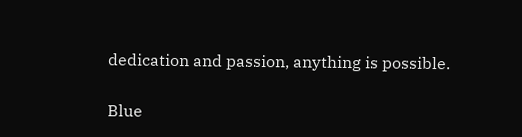dedication and passion, anything is possible.

Blue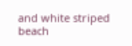and white striped beach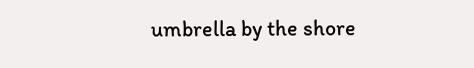umbrella by the shore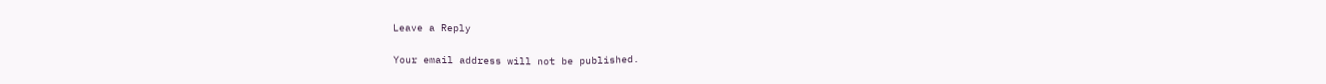Leave a Reply

Your email address will not be published.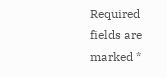Required fields are marked *